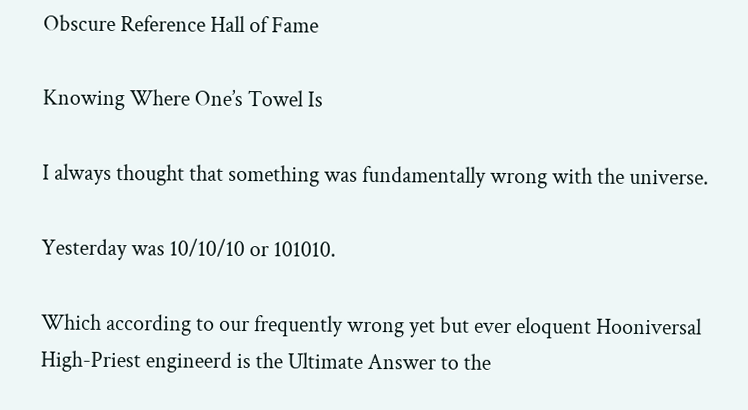Obscure Reference Hall of Fame

Knowing Where One’s Towel Is

I always thought that something was fundamentally wrong with the universe.

Yesterday was 10/10/10 or 101010.

Which according to our frequently wrong yet but ever eloquent Hooniversal High-Priest engineerd is the Ultimate Answer to the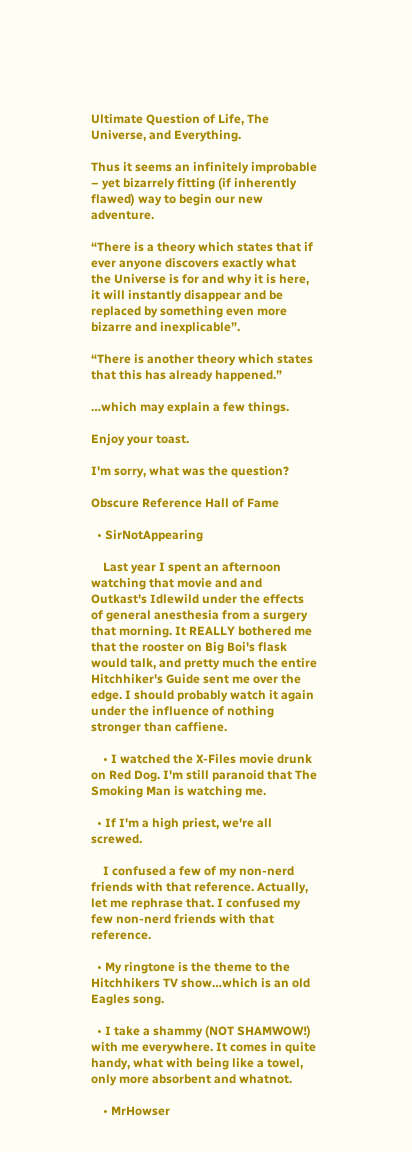Ultimate Question of Life, The Universe, and Everything.

Thus it seems an infinitely improbable – yet bizarrely fitting (if inherently flawed) way to begin our new adventure.

“There is a theory which states that if ever anyone discovers exactly what the Universe is for and why it is here, it will instantly disappear and be replaced by something even more bizarre and inexplicable”.

“There is another theory which states that this has already happened.”

…which may explain a few things.

Enjoy your toast.

I'm sorry, what was the question?

Obscure Reference Hall of Fame

  • SirNotAppearing

    Last year I spent an afternoon watching that movie and and Outkast's Idlewild under the effects of general anesthesia from a surgery that morning. It REALLY bothered me that the rooster on Big Boi's flask would talk, and pretty much the entire Hitchhiker's Guide sent me over the edge. I should probably watch it again under the influence of nothing stronger than caffiene.

    • I watched the X-Files movie drunk on Red Dog. I'm still paranoid that The Smoking Man is watching me.

  • If I'm a high priest, we're all screwed.

    I confused a few of my non-nerd friends with that reference. Actually, let me rephrase that. I confused my few non-nerd friends with that reference.

  • My ringtone is the theme to the Hitchhikers TV show…which is an old Eagles song.

  • I take a shammy (NOT SHAMWOW!) with me everywhere. It comes in quite handy, what with being like a towel, only more absorbent and whatnot.

    • MrHowser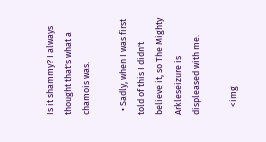Is it shammy? I always thought that's what a chamois was.

  • Sadly, when I was first told of this I didn't believe it, so The Mighty Arkleseizure is displeased with me.

    <img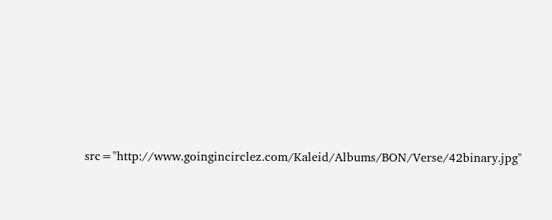src="http://www.goingincirclez.com/Kaleid/Albums/BON/Verse/42binary.jpg"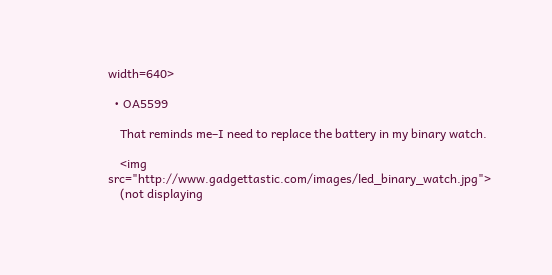width=640>

  • OA5599

    That reminds me–I need to replace the battery in my binary watch.

    <img src="http://www.gadgettastic.com/images/led_binary_watch.jpg">
    (not displaying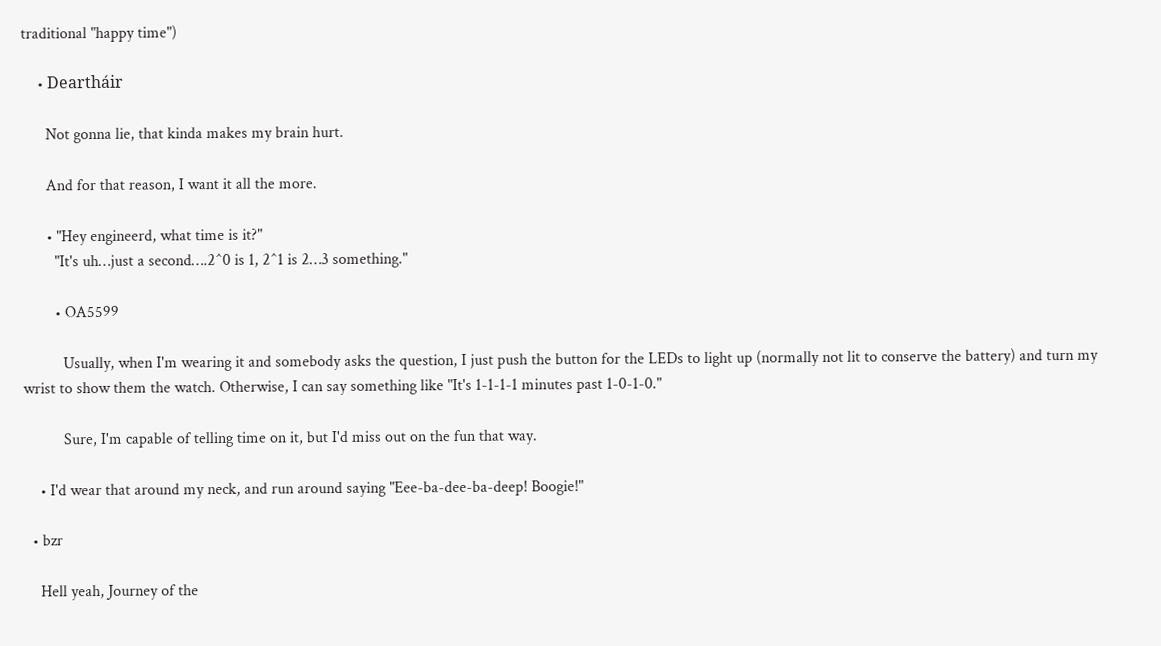traditional "happy time")

    • Deartháir

      Not gonna lie, that kinda makes my brain hurt.

      And for that reason, I want it all the more.

      • "Hey engineerd, what time is it?"
        "It's uh…just a second….2^0 is 1, 2^1 is 2…3 something."

        • OA5599

          Usually, when I'm wearing it and somebody asks the question, I just push the button for the LEDs to light up (normally not lit to conserve the battery) and turn my wrist to show them the watch. Otherwise, I can say something like "It's 1-1-1-1 minutes past 1-0-1-0."

          Sure, I'm capable of telling time on it, but I'd miss out on the fun that way.

    • I'd wear that around my neck, and run around saying "Eee-ba-dee-ba-deep! Boogie!"

  • bzr

    Hell yeah, Journey of the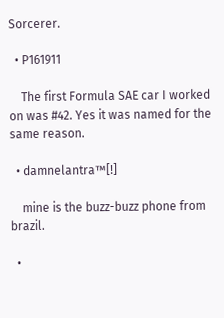Sorcerer.

  • P161911

    The first Formula SAE car I worked on was #42. Yes it was named for the same reason.

  • damnelantra™[!]

    mine is the buzz-buzz phone from brazil.

  •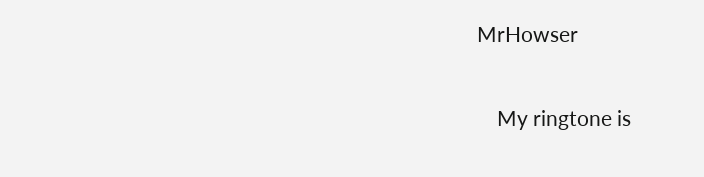MrHowser

    My ringtone is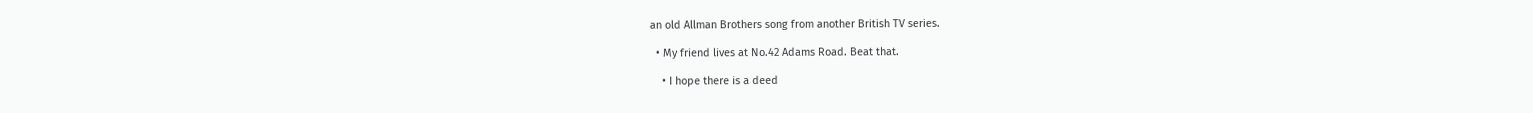an old Allman Brothers song from another British TV series.

  • My friend lives at No.42 Adams Road. Beat that.

    • I hope there is a deed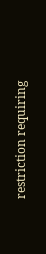restriction requiring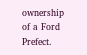ownership of a Ford Prefect.